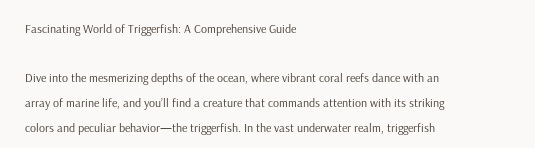Fascinating World of Triggerfish: A Comprehensive Guide

Dive into the mesmerizing depths of the ocean, where vibrant coral reefs dance with an array of marine life, and you’ll find a creature that commands attention with its striking colors and peculiar behavior—the triggerfish. In the vast underwater realm, triggerfish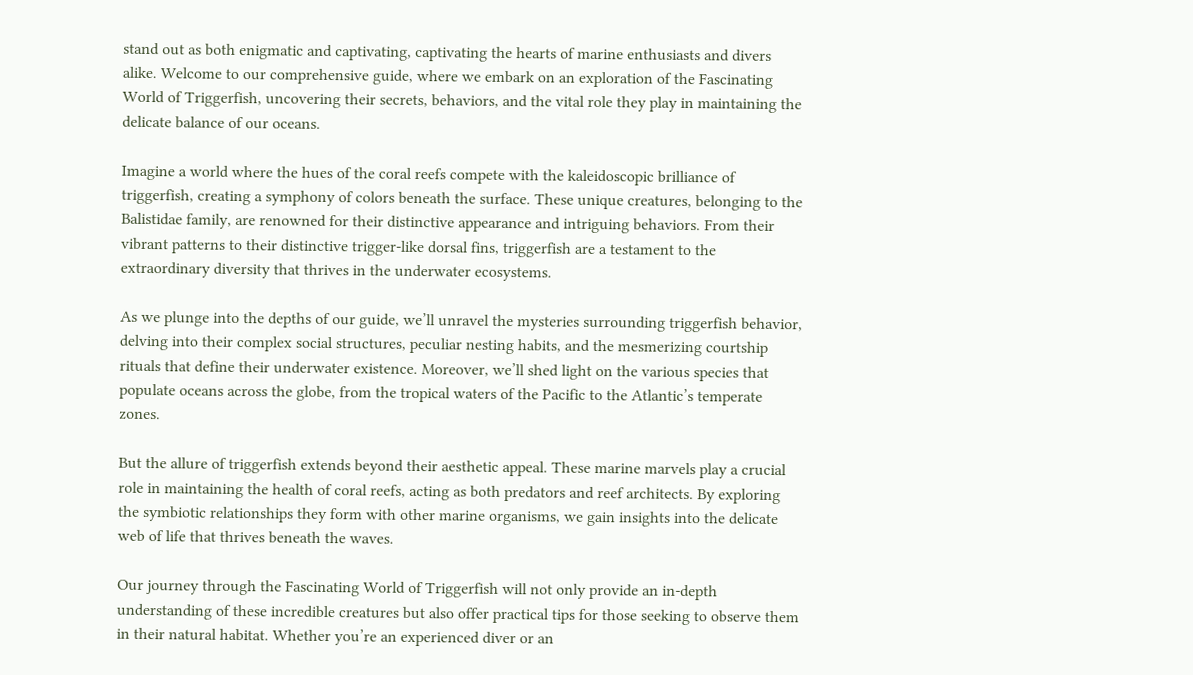stand out as both enigmatic and captivating, captivating the hearts of marine enthusiasts and divers alike. Welcome to our comprehensive guide, where we embark on an exploration of the Fascinating World of Triggerfish, uncovering their secrets, behaviors, and the vital role they play in maintaining the delicate balance of our oceans.

Imagine a world where the hues of the coral reefs compete with the kaleidoscopic brilliance of triggerfish, creating a symphony of colors beneath the surface. These unique creatures, belonging to the Balistidae family, are renowned for their distinctive appearance and intriguing behaviors. From their vibrant patterns to their distinctive trigger-like dorsal fins, triggerfish are a testament to the extraordinary diversity that thrives in the underwater ecosystems.

As we plunge into the depths of our guide, we’ll unravel the mysteries surrounding triggerfish behavior, delving into their complex social structures, peculiar nesting habits, and the mesmerizing courtship rituals that define their underwater existence. Moreover, we’ll shed light on the various species that populate oceans across the globe, from the tropical waters of the Pacific to the Atlantic’s temperate zones.

But the allure of triggerfish extends beyond their aesthetic appeal. These marine marvels play a crucial role in maintaining the health of coral reefs, acting as both predators and reef architects. By exploring the symbiotic relationships they form with other marine organisms, we gain insights into the delicate web of life that thrives beneath the waves.

Our journey through the Fascinating World of Triggerfish will not only provide an in-depth understanding of these incredible creatures but also offer practical tips for those seeking to observe them in their natural habitat. Whether you’re an experienced diver or an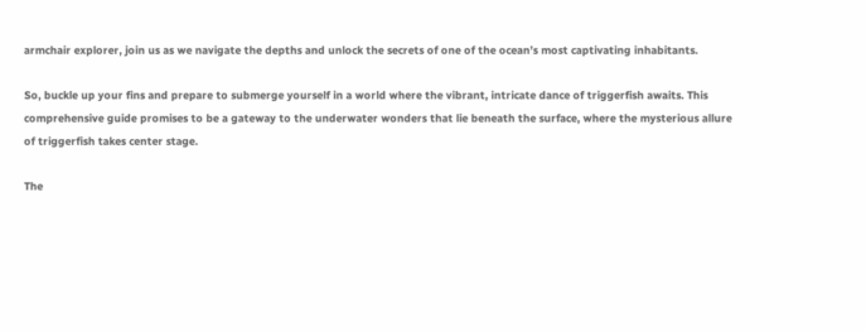armchair explorer, join us as we navigate the depths and unlock the secrets of one of the ocean’s most captivating inhabitants.

So, buckle up your fins and prepare to submerge yourself in a world where the vibrant, intricate dance of triggerfish awaits. This comprehensive guide promises to be a gateway to the underwater wonders that lie beneath the surface, where the mysterious allure of triggerfish takes center stage.

The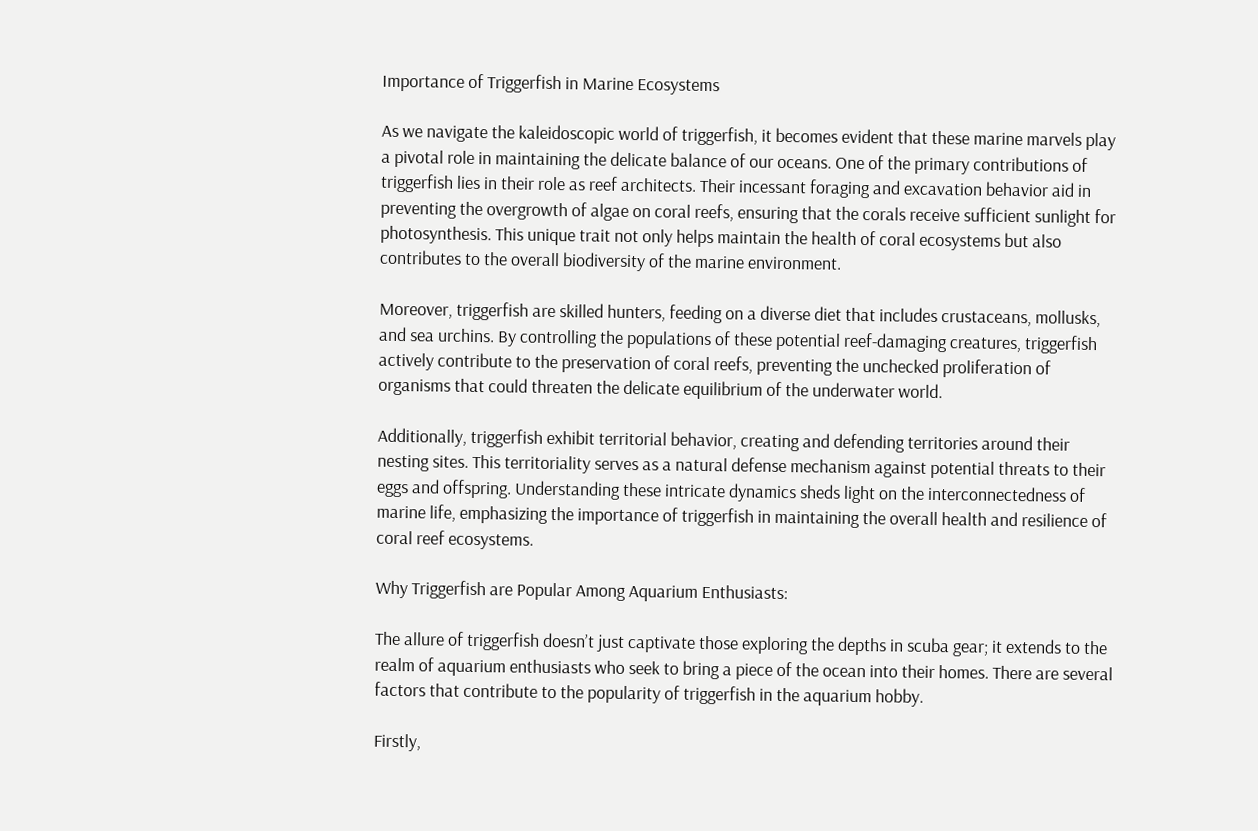Importance of Triggerfish in Marine Ecosystems

As we navigate the kaleidoscopic world of triggerfish, it becomes evident that these marine marvels play a pivotal role in maintaining the delicate balance of our oceans. One of the primary contributions of triggerfish lies in their role as reef architects. Their incessant foraging and excavation behavior aid in preventing the overgrowth of algae on coral reefs, ensuring that the corals receive sufficient sunlight for photosynthesis. This unique trait not only helps maintain the health of coral ecosystems but also contributes to the overall biodiversity of the marine environment.

Moreover, triggerfish are skilled hunters, feeding on a diverse diet that includes crustaceans, mollusks, and sea urchins. By controlling the populations of these potential reef-damaging creatures, triggerfish actively contribute to the preservation of coral reefs, preventing the unchecked proliferation of organisms that could threaten the delicate equilibrium of the underwater world.

Additionally, triggerfish exhibit territorial behavior, creating and defending territories around their nesting sites. This territoriality serves as a natural defense mechanism against potential threats to their eggs and offspring. Understanding these intricate dynamics sheds light on the interconnectedness of marine life, emphasizing the importance of triggerfish in maintaining the overall health and resilience of coral reef ecosystems.

Why Triggerfish are Popular Among Aquarium Enthusiasts:

The allure of triggerfish doesn’t just captivate those exploring the depths in scuba gear; it extends to the realm of aquarium enthusiasts who seek to bring a piece of the ocean into their homes. There are several factors that contribute to the popularity of triggerfish in the aquarium hobby.

Firstly,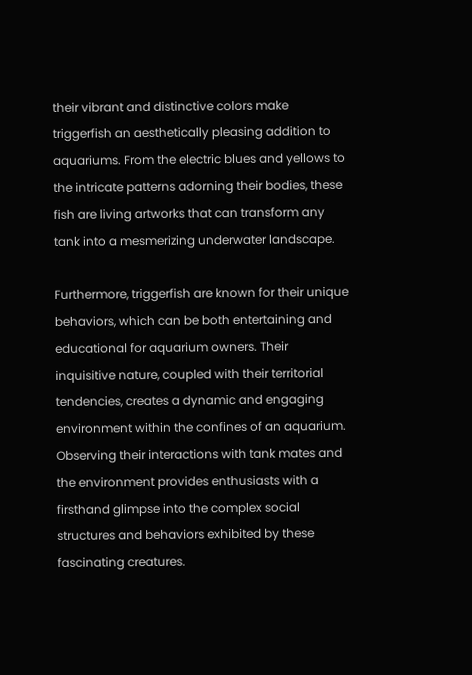their vibrant and distinctive colors make triggerfish an aesthetically pleasing addition to aquariums. From the electric blues and yellows to the intricate patterns adorning their bodies, these fish are living artworks that can transform any tank into a mesmerizing underwater landscape.

Furthermore, triggerfish are known for their unique behaviors, which can be both entertaining and educational for aquarium owners. Their inquisitive nature, coupled with their territorial tendencies, creates a dynamic and engaging environment within the confines of an aquarium. Observing their interactions with tank mates and the environment provides enthusiasts with a firsthand glimpse into the complex social structures and behaviors exhibited by these fascinating creatures.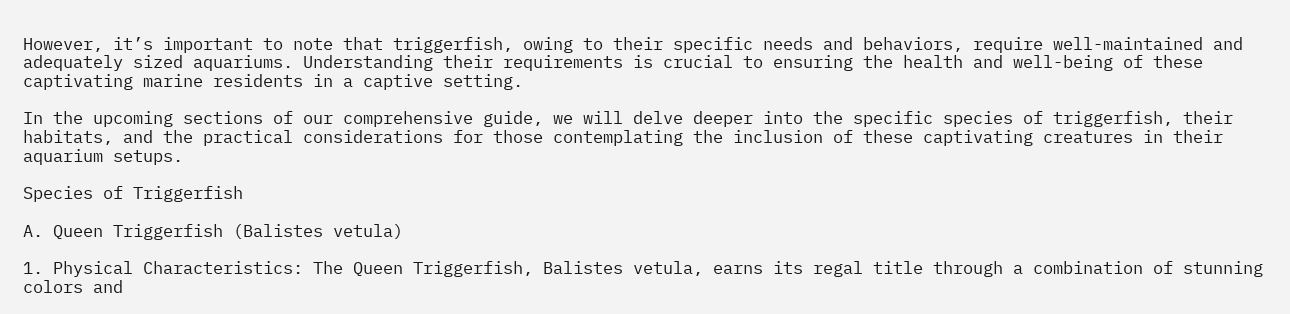However, it’s important to note that triggerfish, owing to their specific needs and behaviors, require well-maintained and adequately sized aquariums. Understanding their requirements is crucial to ensuring the health and well-being of these captivating marine residents in a captive setting.

In the upcoming sections of our comprehensive guide, we will delve deeper into the specific species of triggerfish, their habitats, and the practical considerations for those contemplating the inclusion of these captivating creatures in their aquarium setups.

Species of Triggerfish

A. Queen Triggerfish (Balistes vetula)

1. Physical Characteristics: The Queen Triggerfish, Balistes vetula, earns its regal title through a combination of stunning colors and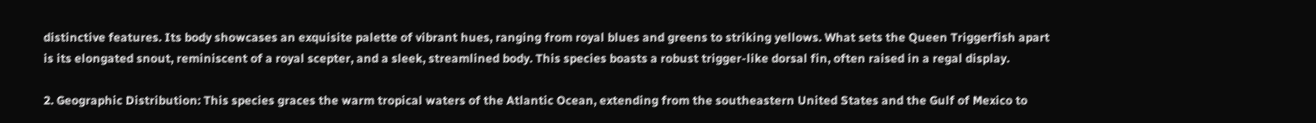distinctive features. Its body showcases an exquisite palette of vibrant hues, ranging from royal blues and greens to striking yellows. What sets the Queen Triggerfish apart is its elongated snout, reminiscent of a royal scepter, and a sleek, streamlined body. This species boasts a robust trigger-like dorsal fin, often raised in a regal display.

2. Geographic Distribution: This species graces the warm tropical waters of the Atlantic Ocean, extending from the southeastern United States and the Gulf of Mexico to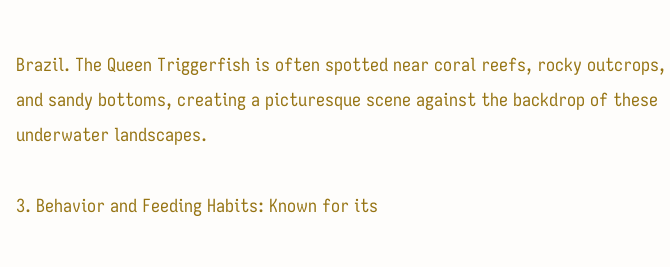Brazil. The Queen Triggerfish is often spotted near coral reefs, rocky outcrops, and sandy bottoms, creating a picturesque scene against the backdrop of these underwater landscapes.

3. Behavior and Feeding Habits: Known for its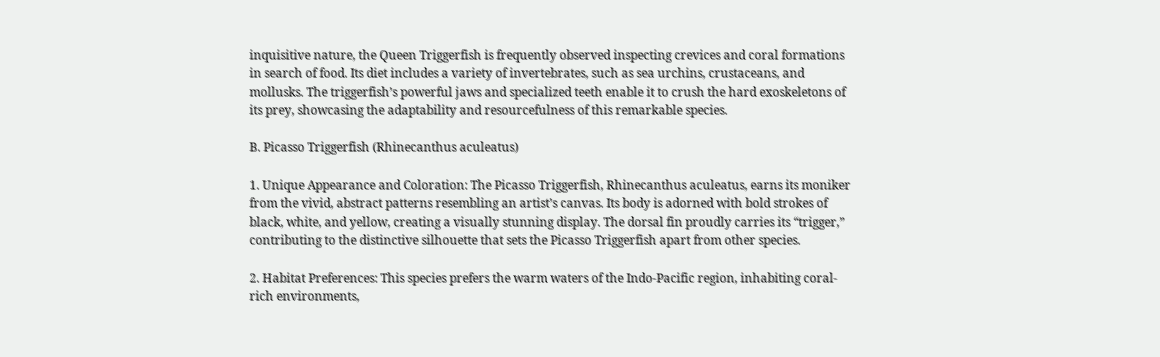inquisitive nature, the Queen Triggerfish is frequently observed inspecting crevices and coral formations in search of food. Its diet includes a variety of invertebrates, such as sea urchins, crustaceans, and mollusks. The triggerfish’s powerful jaws and specialized teeth enable it to crush the hard exoskeletons of its prey, showcasing the adaptability and resourcefulness of this remarkable species.

B. Picasso Triggerfish (Rhinecanthus aculeatus)

1. Unique Appearance and Coloration: The Picasso Triggerfish, Rhinecanthus aculeatus, earns its moniker from the vivid, abstract patterns resembling an artist’s canvas. Its body is adorned with bold strokes of black, white, and yellow, creating a visually stunning display. The dorsal fin proudly carries its “trigger,” contributing to the distinctive silhouette that sets the Picasso Triggerfish apart from other species.

2. Habitat Preferences: This species prefers the warm waters of the Indo-Pacific region, inhabiting coral-rich environments,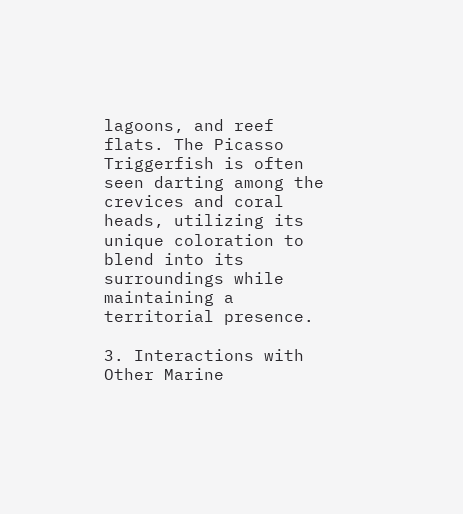lagoons, and reef flats. The Picasso Triggerfish is often seen darting among the crevices and coral heads, utilizing its unique coloration to blend into its surroundings while maintaining a territorial presence.

3. Interactions with Other Marine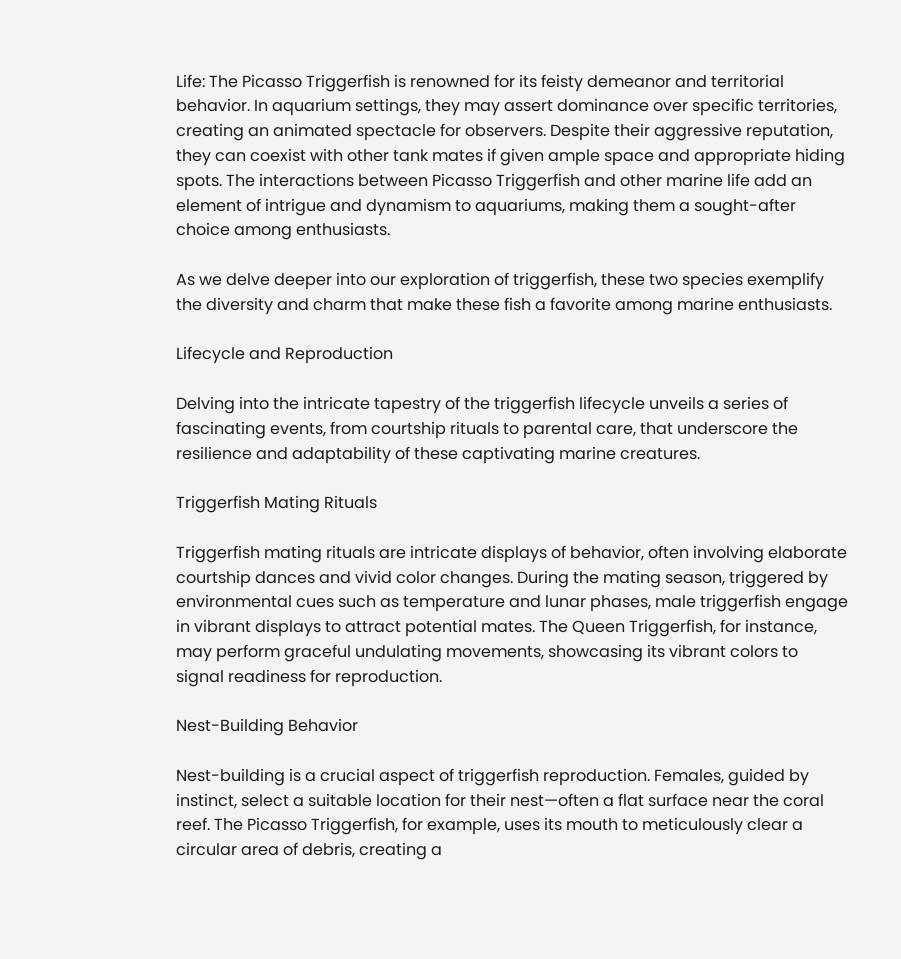Life: The Picasso Triggerfish is renowned for its feisty demeanor and territorial behavior. In aquarium settings, they may assert dominance over specific territories, creating an animated spectacle for observers. Despite their aggressive reputation, they can coexist with other tank mates if given ample space and appropriate hiding spots. The interactions between Picasso Triggerfish and other marine life add an element of intrigue and dynamism to aquariums, making them a sought-after choice among enthusiasts.

As we delve deeper into our exploration of triggerfish, these two species exemplify the diversity and charm that make these fish a favorite among marine enthusiasts.

Lifecycle and Reproduction

Delving into the intricate tapestry of the triggerfish lifecycle unveils a series of fascinating events, from courtship rituals to parental care, that underscore the resilience and adaptability of these captivating marine creatures.

Triggerfish Mating Rituals

Triggerfish mating rituals are intricate displays of behavior, often involving elaborate courtship dances and vivid color changes. During the mating season, triggered by environmental cues such as temperature and lunar phases, male triggerfish engage in vibrant displays to attract potential mates. The Queen Triggerfish, for instance, may perform graceful undulating movements, showcasing its vibrant colors to signal readiness for reproduction.

Nest-Building Behavior

Nest-building is a crucial aspect of triggerfish reproduction. Females, guided by instinct, select a suitable location for their nest—often a flat surface near the coral reef. The Picasso Triggerfish, for example, uses its mouth to meticulously clear a circular area of debris, creating a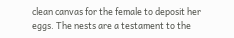clean canvas for the female to deposit her eggs. The nests are a testament to the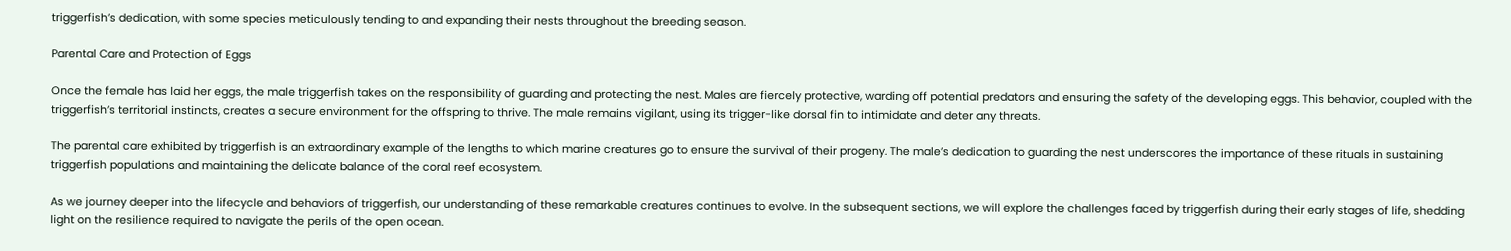triggerfish’s dedication, with some species meticulously tending to and expanding their nests throughout the breeding season.

Parental Care and Protection of Eggs

Once the female has laid her eggs, the male triggerfish takes on the responsibility of guarding and protecting the nest. Males are fiercely protective, warding off potential predators and ensuring the safety of the developing eggs. This behavior, coupled with the triggerfish’s territorial instincts, creates a secure environment for the offspring to thrive. The male remains vigilant, using its trigger-like dorsal fin to intimidate and deter any threats.

The parental care exhibited by triggerfish is an extraordinary example of the lengths to which marine creatures go to ensure the survival of their progeny. The male’s dedication to guarding the nest underscores the importance of these rituals in sustaining triggerfish populations and maintaining the delicate balance of the coral reef ecosystem.

As we journey deeper into the lifecycle and behaviors of triggerfish, our understanding of these remarkable creatures continues to evolve. In the subsequent sections, we will explore the challenges faced by triggerfish during their early stages of life, shedding light on the resilience required to navigate the perils of the open ocean.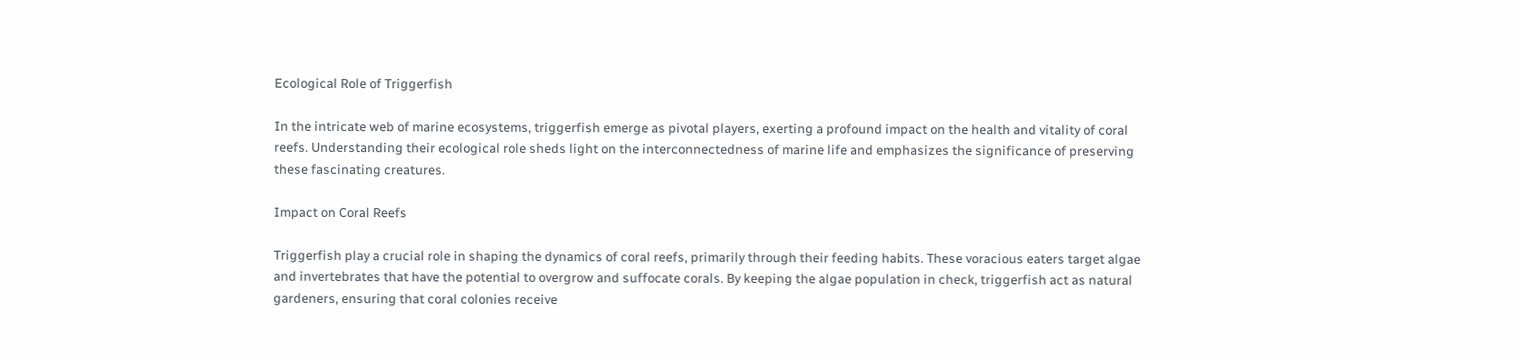Ecological Role of Triggerfish

In the intricate web of marine ecosystems, triggerfish emerge as pivotal players, exerting a profound impact on the health and vitality of coral reefs. Understanding their ecological role sheds light on the interconnectedness of marine life and emphasizes the significance of preserving these fascinating creatures.

Impact on Coral Reefs

Triggerfish play a crucial role in shaping the dynamics of coral reefs, primarily through their feeding habits. These voracious eaters target algae and invertebrates that have the potential to overgrow and suffocate corals. By keeping the algae population in check, triggerfish act as natural gardeners, ensuring that coral colonies receive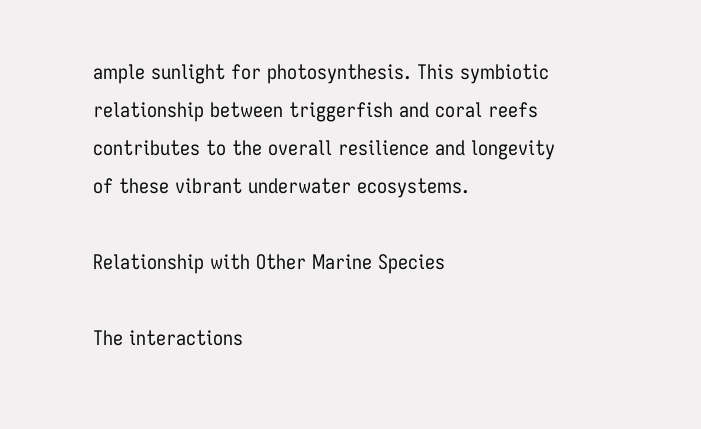ample sunlight for photosynthesis. This symbiotic relationship between triggerfish and coral reefs contributes to the overall resilience and longevity of these vibrant underwater ecosystems.

Relationship with Other Marine Species

The interactions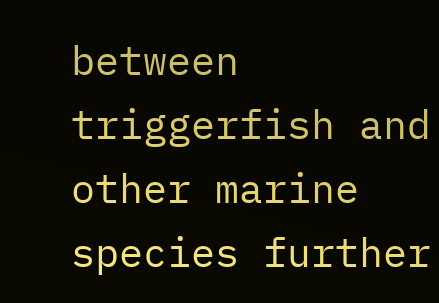between triggerfish and other marine species further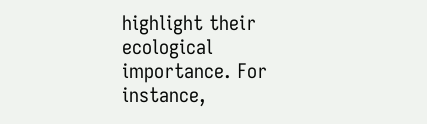highlight their ecological importance. For instance,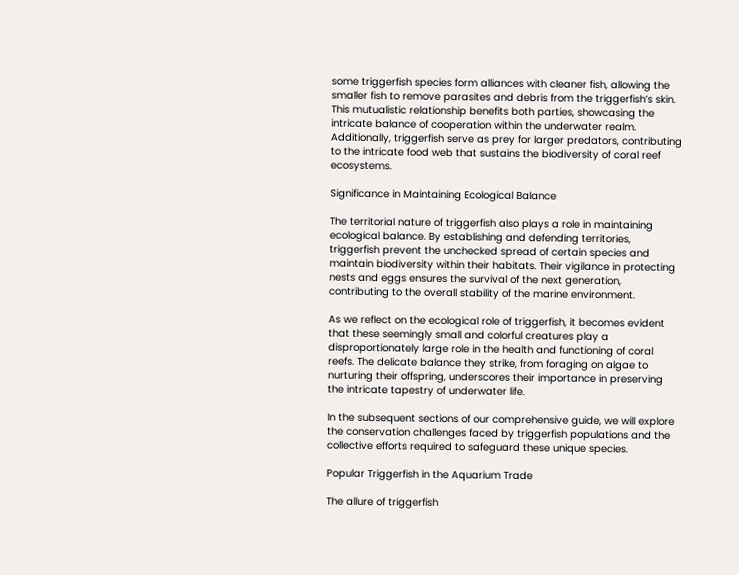some triggerfish species form alliances with cleaner fish, allowing the smaller fish to remove parasites and debris from the triggerfish’s skin. This mutualistic relationship benefits both parties, showcasing the intricate balance of cooperation within the underwater realm. Additionally, triggerfish serve as prey for larger predators, contributing to the intricate food web that sustains the biodiversity of coral reef ecosystems.

Significance in Maintaining Ecological Balance

The territorial nature of triggerfish also plays a role in maintaining ecological balance. By establishing and defending territories, triggerfish prevent the unchecked spread of certain species and maintain biodiversity within their habitats. Their vigilance in protecting nests and eggs ensures the survival of the next generation, contributing to the overall stability of the marine environment.

As we reflect on the ecological role of triggerfish, it becomes evident that these seemingly small and colorful creatures play a disproportionately large role in the health and functioning of coral reefs. The delicate balance they strike, from foraging on algae to nurturing their offspring, underscores their importance in preserving the intricate tapestry of underwater life.

In the subsequent sections of our comprehensive guide, we will explore the conservation challenges faced by triggerfish populations and the collective efforts required to safeguard these unique species.

Popular Triggerfish in the Aquarium Trade

The allure of triggerfish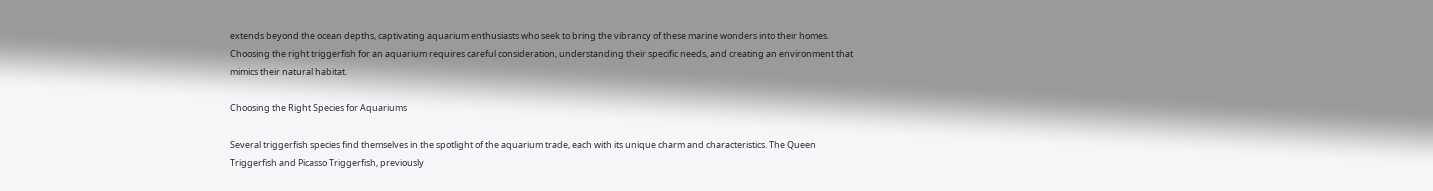extends beyond the ocean depths, captivating aquarium enthusiasts who seek to bring the vibrancy of these marine wonders into their homes. Choosing the right triggerfish for an aquarium requires careful consideration, understanding their specific needs, and creating an environment that mimics their natural habitat.

Choosing the Right Species for Aquariums

Several triggerfish species find themselves in the spotlight of the aquarium trade, each with its unique charm and characteristics. The Queen Triggerfish and Picasso Triggerfish, previously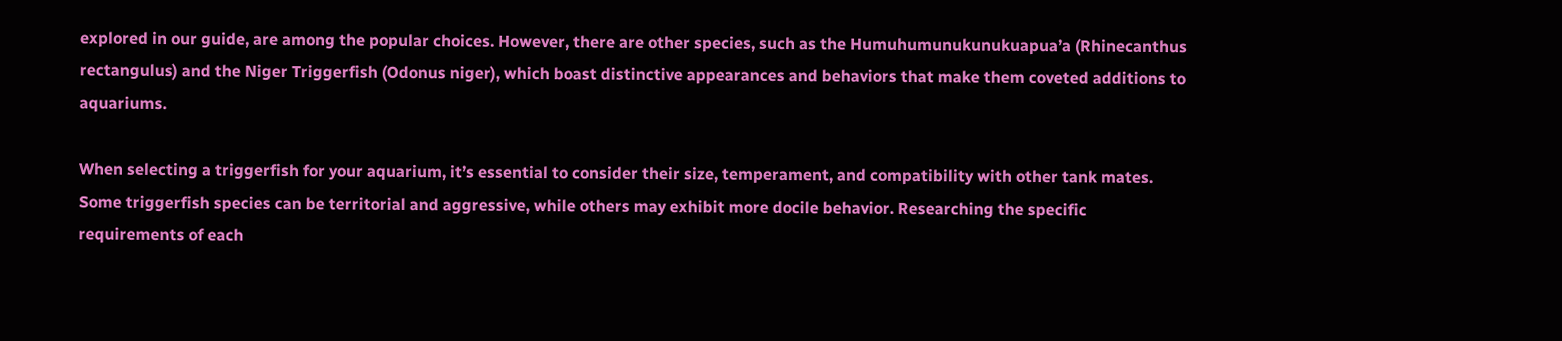explored in our guide, are among the popular choices. However, there are other species, such as the Humuhumunukunukuapua’a (Rhinecanthus rectangulus) and the Niger Triggerfish (Odonus niger), which boast distinctive appearances and behaviors that make them coveted additions to aquariums.

When selecting a triggerfish for your aquarium, it’s essential to consider their size, temperament, and compatibility with other tank mates. Some triggerfish species can be territorial and aggressive, while others may exhibit more docile behavior. Researching the specific requirements of each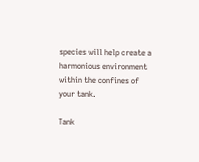species will help create a harmonious environment within the confines of your tank.

Tank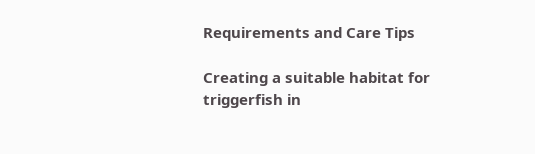Requirements and Care Tips

Creating a suitable habitat for triggerfish in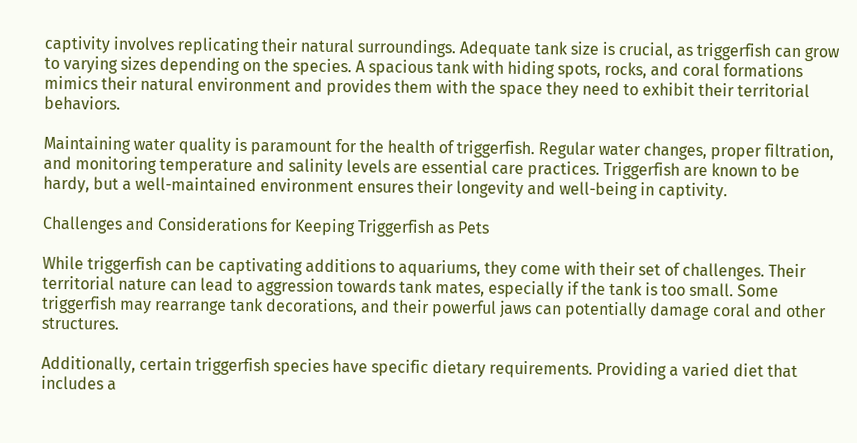captivity involves replicating their natural surroundings. Adequate tank size is crucial, as triggerfish can grow to varying sizes depending on the species. A spacious tank with hiding spots, rocks, and coral formations mimics their natural environment and provides them with the space they need to exhibit their territorial behaviors.

Maintaining water quality is paramount for the health of triggerfish. Regular water changes, proper filtration, and monitoring temperature and salinity levels are essential care practices. Triggerfish are known to be hardy, but a well-maintained environment ensures their longevity and well-being in captivity.

Challenges and Considerations for Keeping Triggerfish as Pets

While triggerfish can be captivating additions to aquariums, they come with their set of challenges. Their territorial nature can lead to aggression towards tank mates, especially if the tank is too small. Some triggerfish may rearrange tank decorations, and their powerful jaws can potentially damage coral and other structures.

Additionally, certain triggerfish species have specific dietary requirements. Providing a varied diet that includes a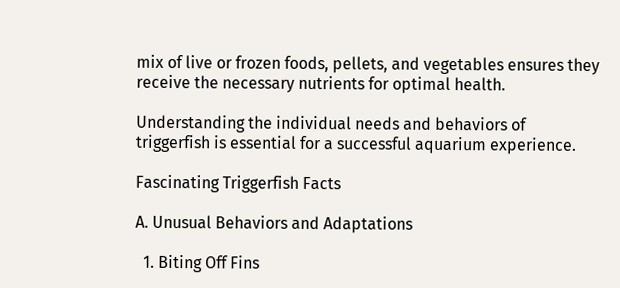mix of live or frozen foods, pellets, and vegetables ensures they receive the necessary nutrients for optimal health.

Understanding the individual needs and behaviors of triggerfish is essential for a successful aquarium experience.

Fascinating Triggerfish Facts

A. Unusual Behaviors and Adaptations

  1. Biting Off Fins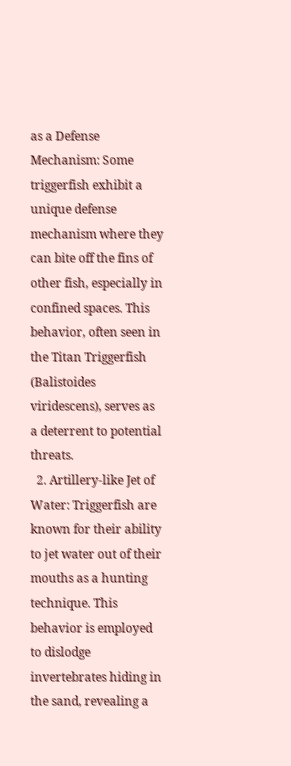as a Defense Mechanism: Some triggerfish exhibit a unique defense mechanism where they can bite off the fins of other fish, especially in confined spaces. This behavior, often seen in the Titan Triggerfish (Balistoides viridescens), serves as a deterrent to potential threats.
  2. Artillery-like Jet of Water: Triggerfish are known for their ability to jet water out of their mouths as a hunting technique. This behavior is employed to dislodge invertebrates hiding in the sand, revealing a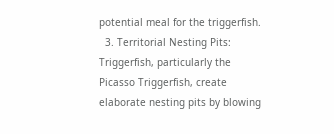potential meal for the triggerfish.
  3. Territorial Nesting Pits: Triggerfish, particularly the Picasso Triggerfish, create elaborate nesting pits by blowing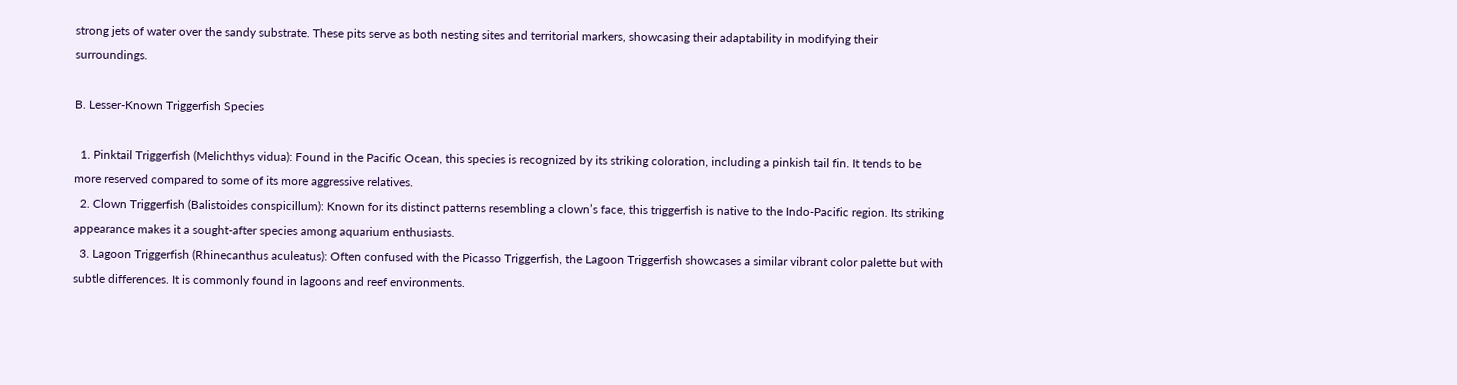strong jets of water over the sandy substrate. These pits serve as both nesting sites and territorial markers, showcasing their adaptability in modifying their surroundings.

B. Lesser-Known Triggerfish Species

  1. Pinktail Triggerfish (Melichthys vidua): Found in the Pacific Ocean, this species is recognized by its striking coloration, including a pinkish tail fin. It tends to be more reserved compared to some of its more aggressive relatives.
  2. Clown Triggerfish (Balistoides conspicillum): Known for its distinct patterns resembling a clown’s face, this triggerfish is native to the Indo-Pacific region. Its striking appearance makes it a sought-after species among aquarium enthusiasts.
  3. Lagoon Triggerfish (Rhinecanthus aculeatus): Often confused with the Picasso Triggerfish, the Lagoon Triggerfish showcases a similar vibrant color palette but with subtle differences. It is commonly found in lagoons and reef environments.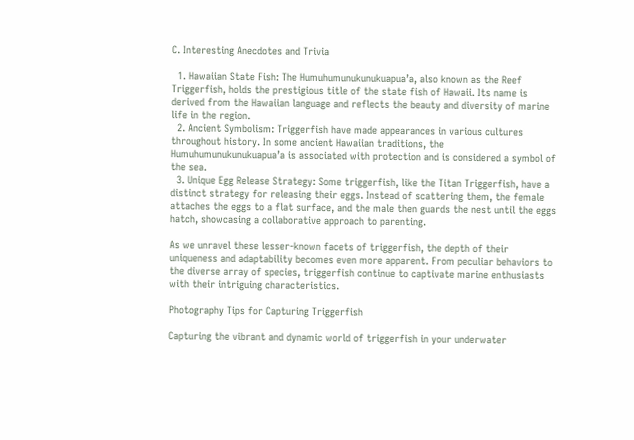C. Interesting Anecdotes and Trivia

  1. Hawaiian State Fish: The Humuhumunukunukuapua’a, also known as the Reef Triggerfish, holds the prestigious title of the state fish of Hawaii. Its name is derived from the Hawaiian language and reflects the beauty and diversity of marine life in the region.
  2. Ancient Symbolism: Triggerfish have made appearances in various cultures throughout history. In some ancient Hawaiian traditions, the Humuhumunukunukuapua’a is associated with protection and is considered a symbol of the sea.
  3. Unique Egg Release Strategy: Some triggerfish, like the Titan Triggerfish, have a distinct strategy for releasing their eggs. Instead of scattering them, the female attaches the eggs to a flat surface, and the male then guards the nest until the eggs hatch, showcasing a collaborative approach to parenting.

As we unravel these lesser-known facets of triggerfish, the depth of their uniqueness and adaptability becomes even more apparent. From peculiar behaviors to the diverse array of species, triggerfish continue to captivate marine enthusiasts with their intriguing characteristics.

Photography Tips for Capturing Triggerfish

Capturing the vibrant and dynamic world of triggerfish in your underwater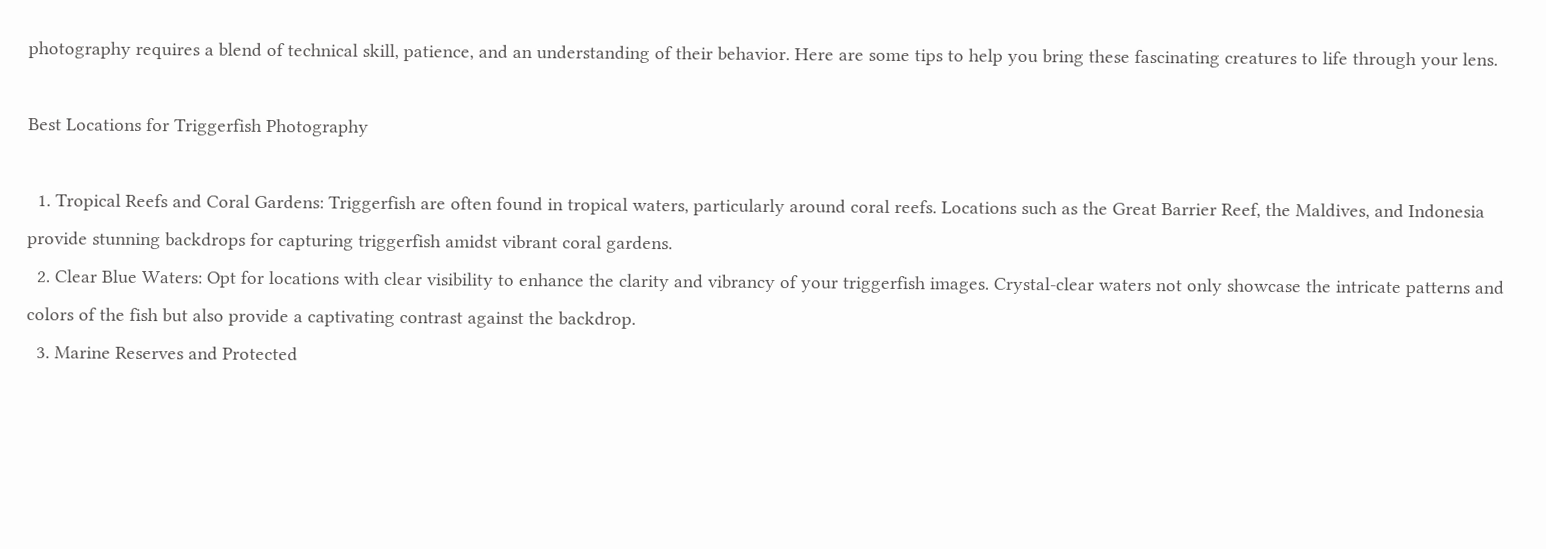photography requires a blend of technical skill, patience, and an understanding of their behavior. Here are some tips to help you bring these fascinating creatures to life through your lens.

Best Locations for Triggerfish Photography

  1. Tropical Reefs and Coral Gardens: Triggerfish are often found in tropical waters, particularly around coral reefs. Locations such as the Great Barrier Reef, the Maldives, and Indonesia provide stunning backdrops for capturing triggerfish amidst vibrant coral gardens.
  2. Clear Blue Waters: Opt for locations with clear visibility to enhance the clarity and vibrancy of your triggerfish images. Crystal-clear waters not only showcase the intricate patterns and colors of the fish but also provide a captivating contrast against the backdrop.
  3. Marine Reserves and Protected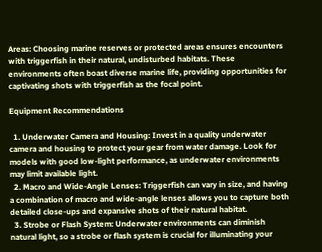Areas: Choosing marine reserves or protected areas ensures encounters with triggerfish in their natural, undisturbed habitats. These environments often boast diverse marine life, providing opportunities for captivating shots with triggerfish as the focal point.

Equipment Recommendations

  1. Underwater Camera and Housing: Invest in a quality underwater camera and housing to protect your gear from water damage. Look for models with good low-light performance, as underwater environments may limit available light.
  2. Macro and Wide-Angle Lenses: Triggerfish can vary in size, and having a combination of macro and wide-angle lenses allows you to capture both detailed close-ups and expansive shots of their natural habitat.
  3. Strobe or Flash System: Underwater environments can diminish natural light, so a strobe or flash system is crucial for illuminating your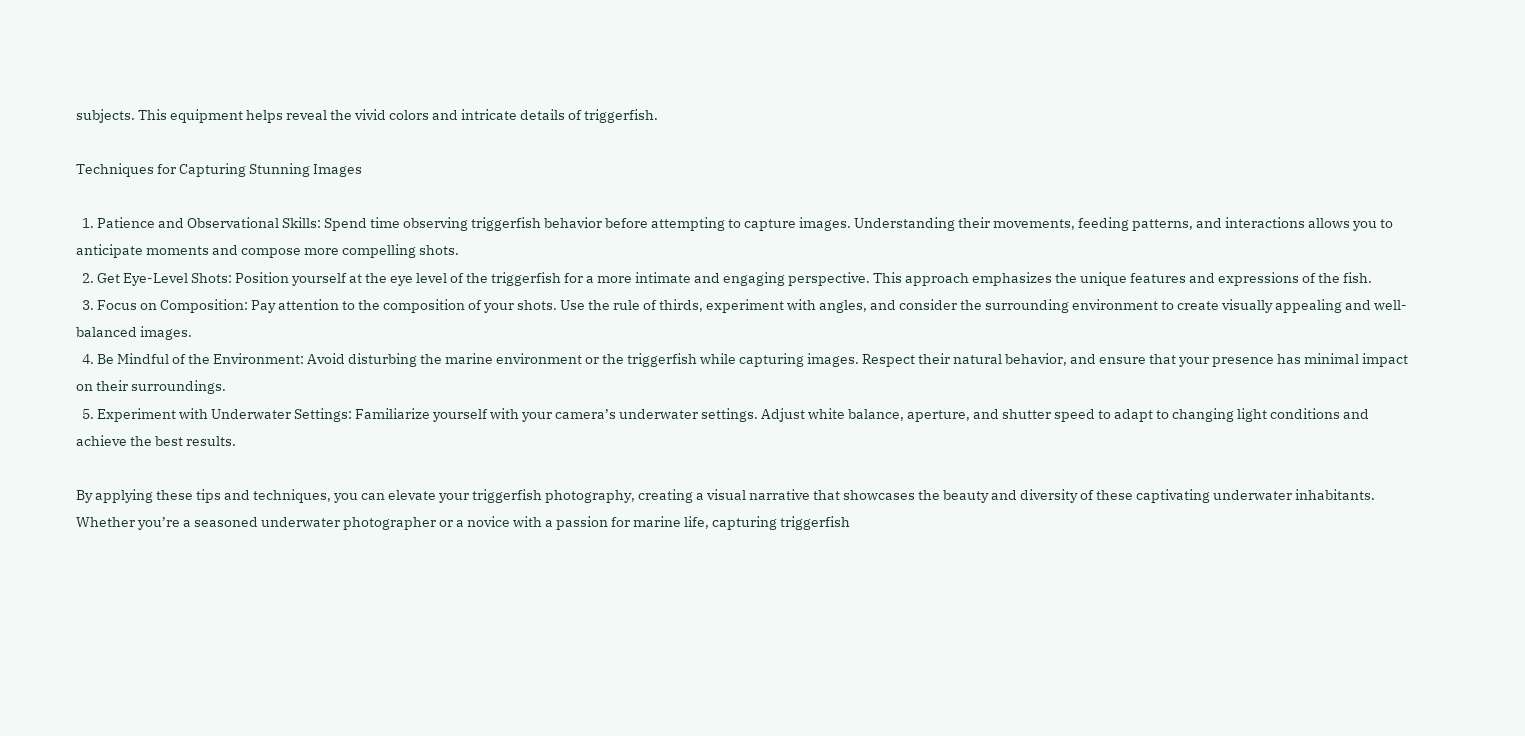subjects. This equipment helps reveal the vivid colors and intricate details of triggerfish.

Techniques for Capturing Stunning Images

  1. Patience and Observational Skills: Spend time observing triggerfish behavior before attempting to capture images. Understanding their movements, feeding patterns, and interactions allows you to anticipate moments and compose more compelling shots.
  2. Get Eye-Level Shots: Position yourself at the eye level of the triggerfish for a more intimate and engaging perspective. This approach emphasizes the unique features and expressions of the fish.
  3. Focus on Composition: Pay attention to the composition of your shots. Use the rule of thirds, experiment with angles, and consider the surrounding environment to create visually appealing and well-balanced images.
  4. Be Mindful of the Environment: Avoid disturbing the marine environment or the triggerfish while capturing images. Respect their natural behavior, and ensure that your presence has minimal impact on their surroundings.
  5. Experiment with Underwater Settings: Familiarize yourself with your camera’s underwater settings. Adjust white balance, aperture, and shutter speed to adapt to changing light conditions and achieve the best results.

By applying these tips and techniques, you can elevate your triggerfish photography, creating a visual narrative that showcases the beauty and diversity of these captivating underwater inhabitants. Whether you’re a seasoned underwater photographer or a novice with a passion for marine life, capturing triggerfish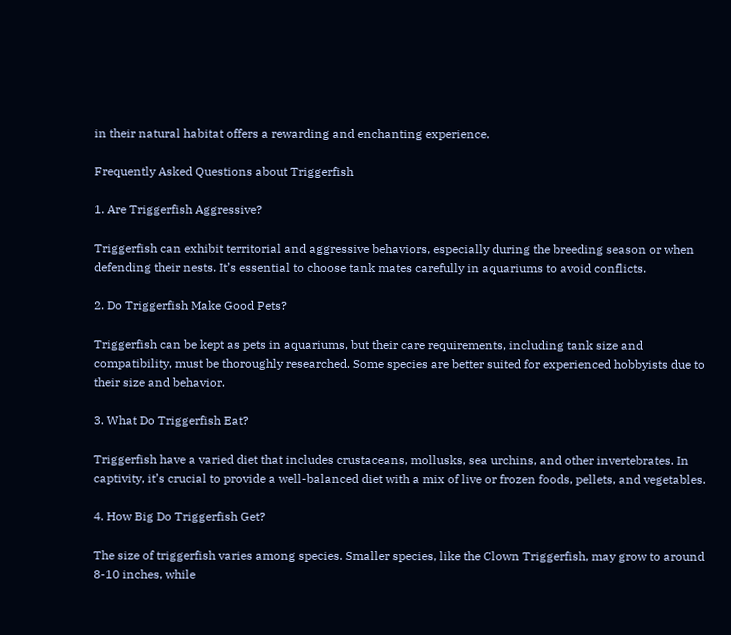in their natural habitat offers a rewarding and enchanting experience.

Frequently Asked Questions about Triggerfish

1. Are Triggerfish Aggressive?

Triggerfish can exhibit territorial and aggressive behaviors, especially during the breeding season or when defending their nests. It’s essential to choose tank mates carefully in aquariums to avoid conflicts.

2. Do Triggerfish Make Good Pets?

Triggerfish can be kept as pets in aquariums, but their care requirements, including tank size and compatibility, must be thoroughly researched. Some species are better suited for experienced hobbyists due to their size and behavior.

3. What Do Triggerfish Eat?

Triggerfish have a varied diet that includes crustaceans, mollusks, sea urchins, and other invertebrates. In captivity, it’s crucial to provide a well-balanced diet with a mix of live or frozen foods, pellets, and vegetables.

4. How Big Do Triggerfish Get?

The size of triggerfish varies among species. Smaller species, like the Clown Triggerfish, may grow to around 8-10 inches, while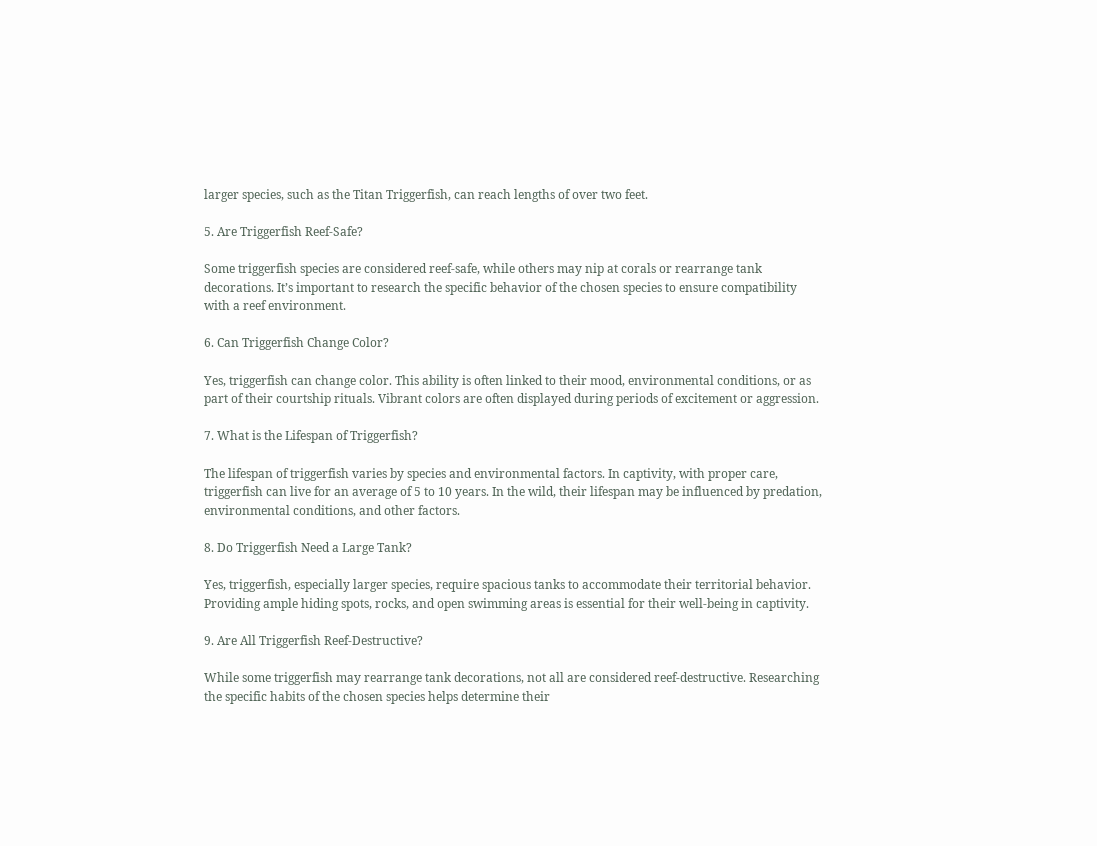larger species, such as the Titan Triggerfish, can reach lengths of over two feet.

5. Are Triggerfish Reef-Safe?

Some triggerfish species are considered reef-safe, while others may nip at corals or rearrange tank decorations. It’s important to research the specific behavior of the chosen species to ensure compatibility with a reef environment.

6. Can Triggerfish Change Color?

Yes, triggerfish can change color. This ability is often linked to their mood, environmental conditions, or as part of their courtship rituals. Vibrant colors are often displayed during periods of excitement or aggression.

7. What is the Lifespan of Triggerfish?

The lifespan of triggerfish varies by species and environmental factors. In captivity, with proper care, triggerfish can live for an average of 5 to 10 years. In the wild, their lifespan may be influenced by predation, environmental conditions, and other factors.

8. Do Triggerfish Need a Large Tank?

Yes, triggerfish, especially larger species, require spacious tanks to accommodate their territorial behavior. Providing ample hiding spots, rocks, and open swimming areas is essential for their well-being in captivity.

9. Are All Triggerfish Reef-Destructive?

While some triggerfish may rearrange tank decorations, not all are considered reef-destructive. Researching the specific habits of the chosen species helps determine their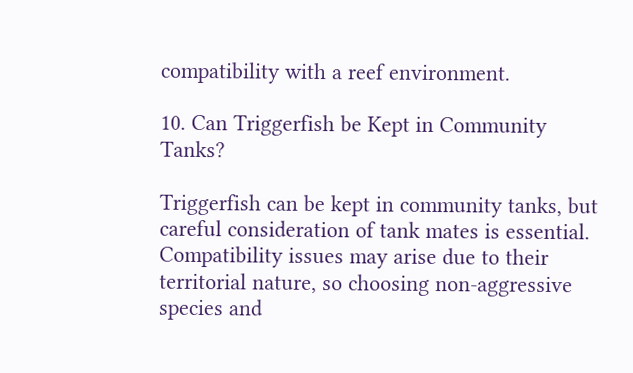compatibility with a reef environment.

10. Can Triggerfish be Kept in Community Tanks?

Triggerfish can be kept in community tanks, but careful consideration of tank mates is essential. Compatibility issues may arise due to their territorial nature, so choosing non-aggressive species and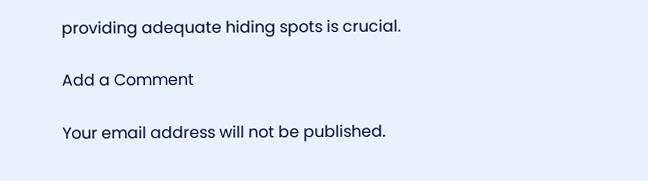providing adequate hiding spots is crucial.

Add a Comment

Your email address will not be published.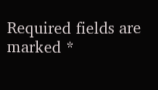Required fields are marked *